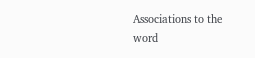Associations to the word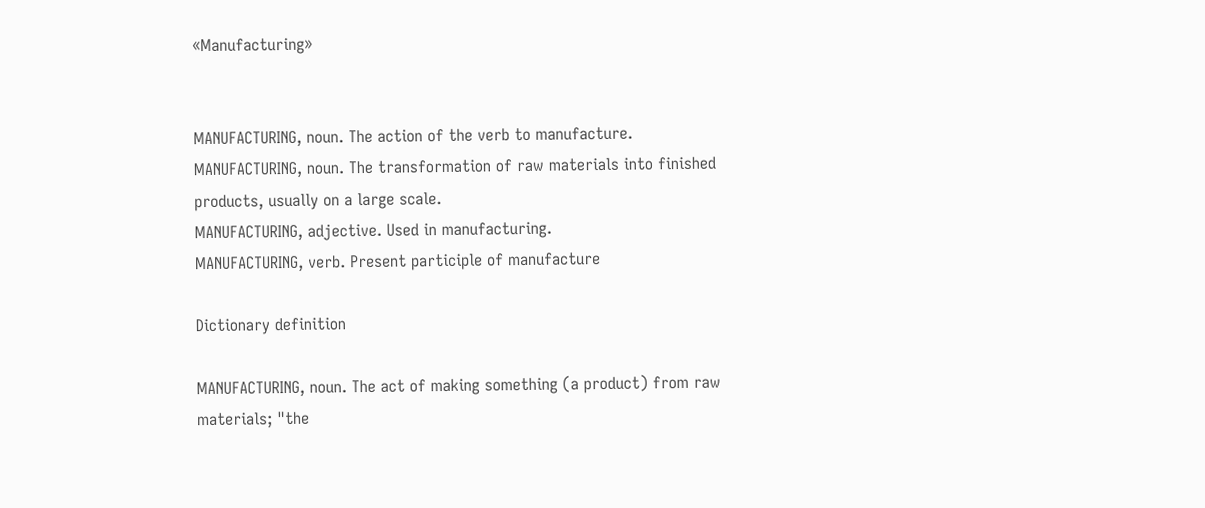«Manufacturing»


MANUFACTURING, noun. The action of the verb to manufacture.
MANUFACTURING, noun. The transformation of raw materials into finished products, usually on a large scale.
MANUFACTURING, adjective. Used in manufacturing.
MANUFACTURING, verb. Present participle of manufacture

Dictionary definition

MANUFACTURING, noun. The act of making something (a product) from raw materials; "the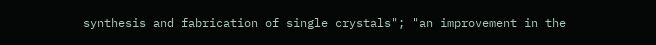synthesis and fabrication of single crystals"; "an improvement in the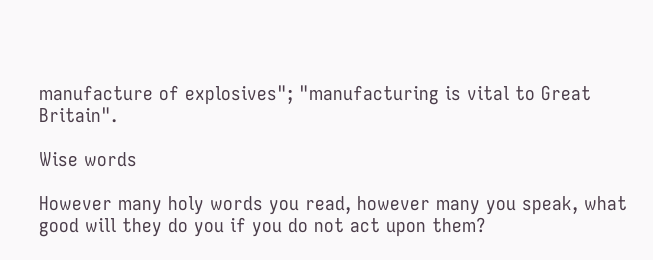manufacture of explosives"; "manufacturing is vital to Great Britain".

Wise words

However many holy words you read, however many you speak, what good will they do you if you do not act upon them?